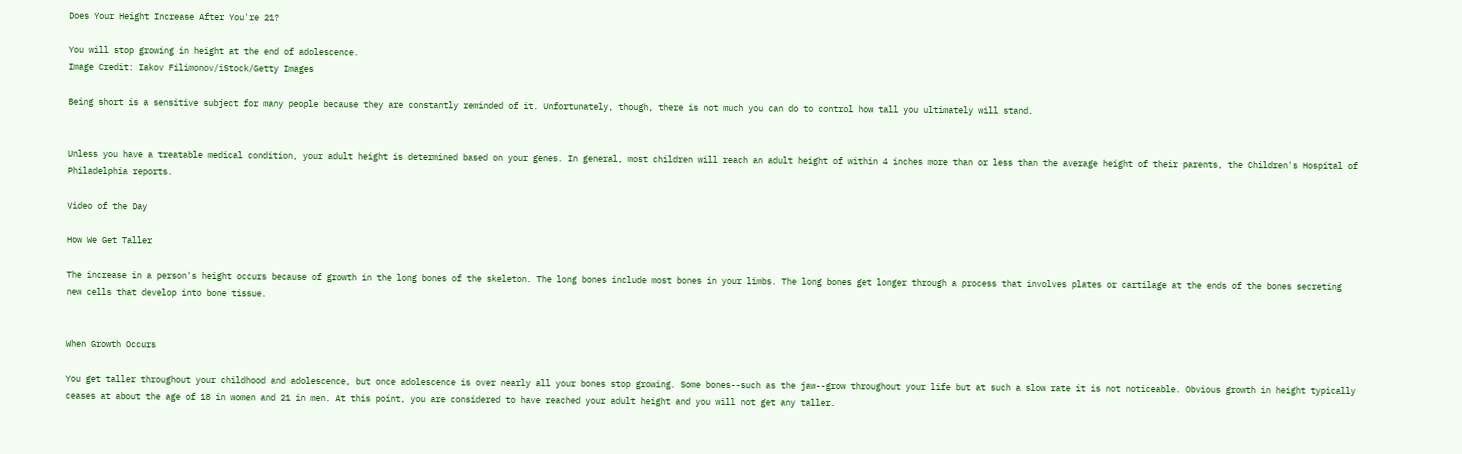Does Your Height Increase After You're 21?

You will stop growing in height at the end of adolescence.
Image Credit: Iakov Filimonov/iStock/Getty Images

Being short is a sensitive subject for many people because they are constantly reminded of it. Unfortunately, though, there is not much you can do to control how tall you ultimately will stand.


Unless you have a treatable medical condition, your adult height is determined based on your genes. In general, most children will reach an adult height of within 4 inches more than or less than the average height of their parents, the Children's Hospital of Philadelphia reports.

Video of the Day

How We Get Taller

The increase in a person's height occurs because of growth in the long bones of the skeleton. The long bones include most bones in your limbs. The long bones get longer through a process that involves plates or cartilage at the ends of the bones secreting new cells that develop into bone tissue.


When Growth Occurs

You get taller throughout your childhood and adolescence, but once adolescence is over nearly all your bones stop growing. Some bones--such as the jaw--grow throughout your life but at such a slow rate it is not noticeable. Obvious growth in height typically ceases at about the age of 18 in women and 21 in men. At this point, you are considered to have reached your adult height and you will not get any taller.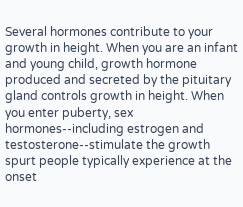Several hormones contribute to your growth in height. When you are an infant and young child, growth hormone produced and secreted by the pituitary gland controls growth in height. When you enter puberty, sex hormones--including estrogen and testosterone--stimulate the growth spurt people typically experience at the onset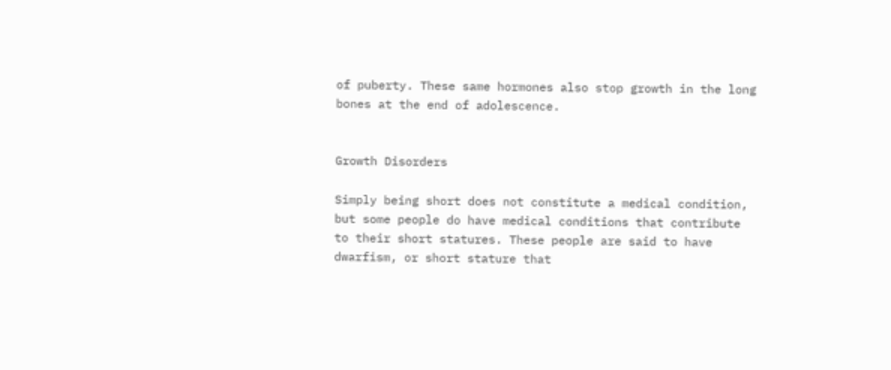of puberty. These same hormones also stop growth in the long bones at the end of adolescence.


Growth Disorders

Simply being short does not constitute a medical condition, but some people do have medical conditions that contribute to their short statures. These people are said to have dwarfism, or short stature that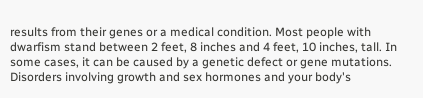results from their genes or a medical condition. Most people with dwarfism stand between 2 feet, 8 inches and 4 feet, 10 inches, tall. In some cases, it can be caused by a genetic defect or gene mutations. Disorders involving growth and sex hormones and your body's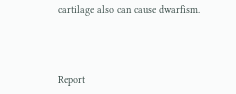cartilage also can cause dwarfism.




Report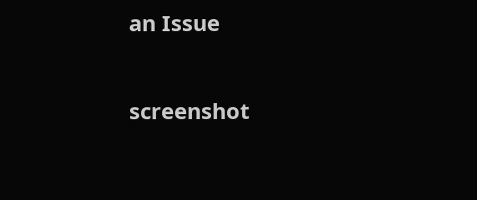an Issue

screenshot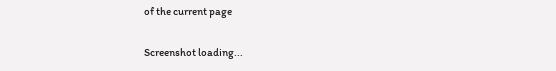of the current page

Screenshot loading...